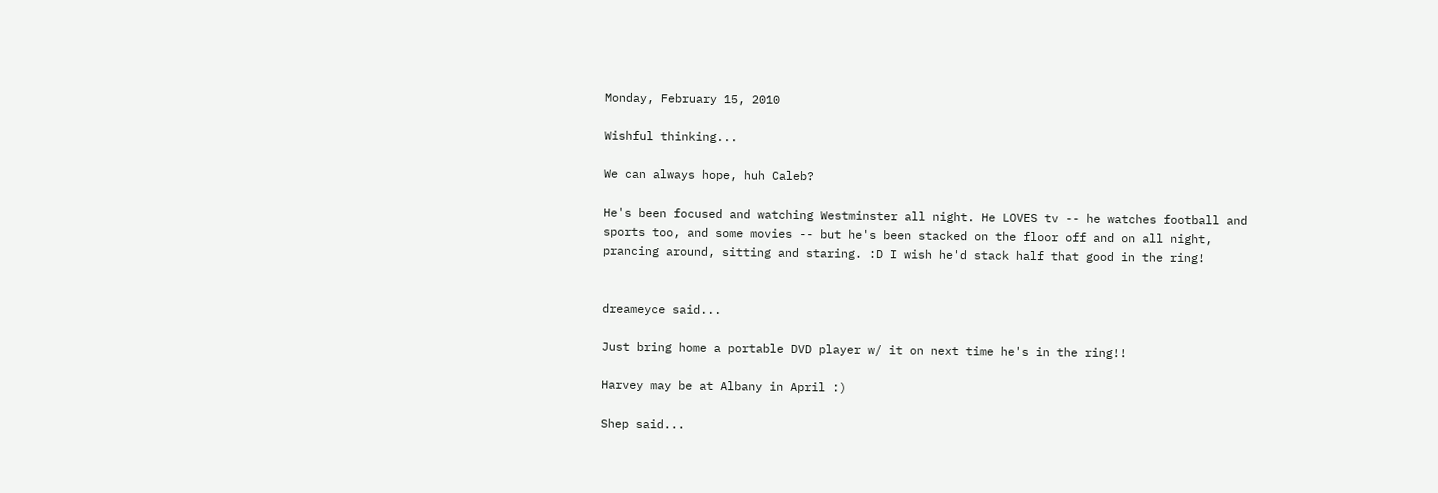Monday, February 15, 2010

Wishful thinking...

We can always hope, huh Caleb?

He's been focused and watching Westminster all night. He LOVES tv -- he watches football and sports too, and some movies -- but he's been stacked on the floor off and on all night, prancing around, sitting and staring. :D I wish he'd stack half that good in the ring!


dreameyce said...

Just bring home a portable DVD player w/ it on next time he's in the ring!!

Harvey may be at Albany in April :)

Shep said...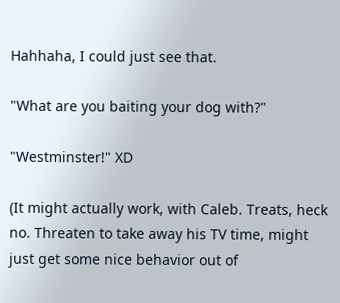Hahhaha, I could just see that.

"What are you baiting your dog with?"

"Westminster!" XD

(It might actually work, with Caleb. Treats, heck no. Threaten to take away his TV time, might just get some nice behavior out of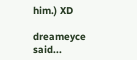him.) XD

dreameyce said...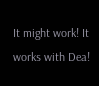It might work! It works with Dea!